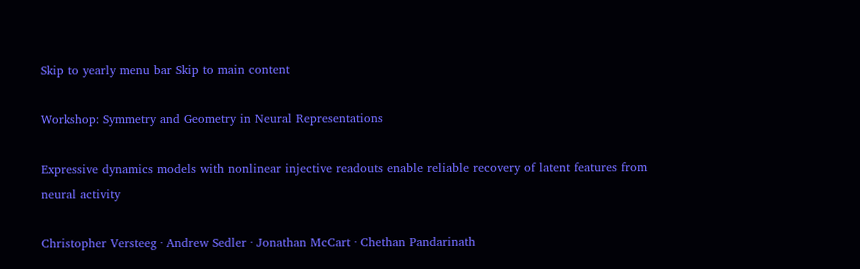Skip to yearly menu bar Skip to main content

Workshop: Symmetry and Geometry in Neural Representations

Expressive dynamics models with nonlinear injective readouts enable reliable recovery of latent features from neural activity

Christopher Versteeg · Andrew Sedler · Jonathan McCart · Chethan Pandarinath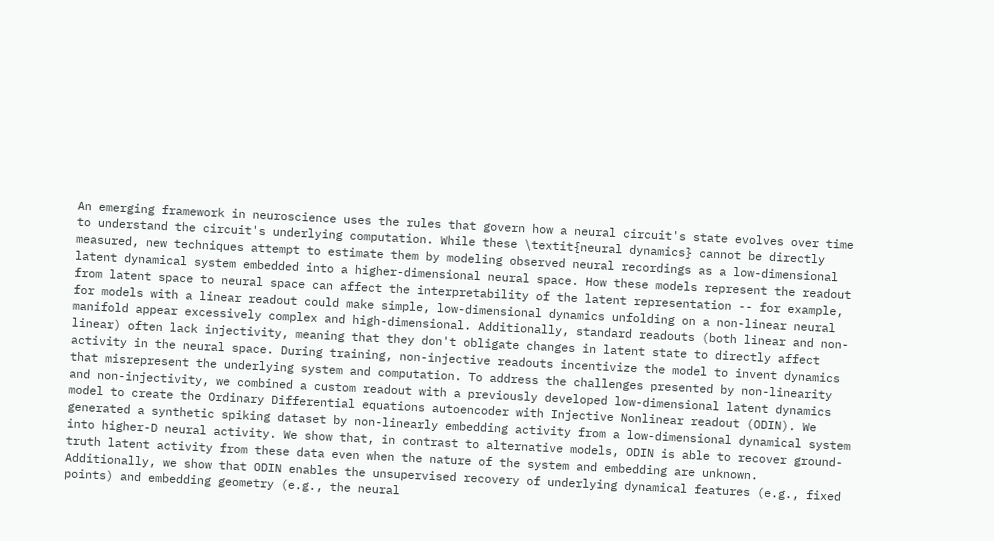An emerging framework in neuroscience uses the rules that govern how a neural circuit's state evolves over time to understand the circuit's underlying computation. While these \textit{neural dynamics} cannot be directly measured, new techniques attempt to estimate them by modeling observed neural recordings as a low-dimensional latent dynamical system embedded into a higher-dimensional neural space. How these models represent the readout from latent space to neural space can affect the interpretability of the latent representation -- for example, for models with a linear readout could make simple, low-dimensional dynamics unfolding on a non-linear neural manifold appear excessively complex and high-dimensional. Additionally, standard readouts (both linear and non-linear) often lack injectivity, meaning that they don't obligate changes in latent state to directly affect activity in the neural space. During training, non-injective readouts incentivize the model to invent dynamics that misrepresent the underlying system and computation. To address the challenges presented by non-linearity and non-injectivity, we combined a custom readout with a previously developed low-dimensional latent dynamics model to create the Ordinary Differential equations autoencoder with Injective Nonlinear readout (ODIN). We generated a synthetic spiking dataset by non-linearly embedding activity from a low-dimensional dynamical system into higher-D neural activity. We show that, in contrast to alternative models, ODIN is able to recover ground-truth latent activity from these data even when the nature of the system and embedding are unknown. Additionally, we show that ODIN enables the unsupervised recovery of underlying dynamical features (e.g., fixed points) and embedding geometry (e.g., the neural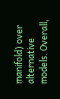manifold) over alternative models. Overall,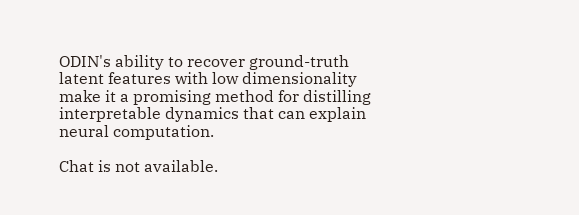ODIN's ability to recover ground-truth latent features with low dimensionality make it a promising method for distilling interpretable dynamics that can explain neural computation.

Chat is not available.